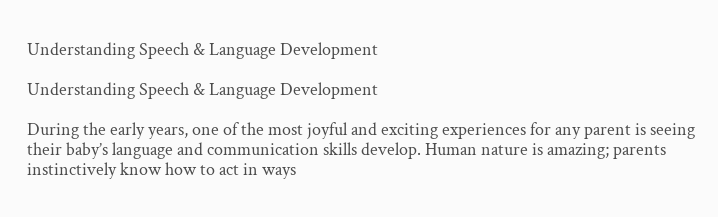Understanding Speech & Language Development

Understanding Speech & Language Development

During the early years, one of the most joyful and exciting experiences for any parent is seeing their baby’s language and communication skills develop. Human nature is amazing; parents instinctively know how to act in ways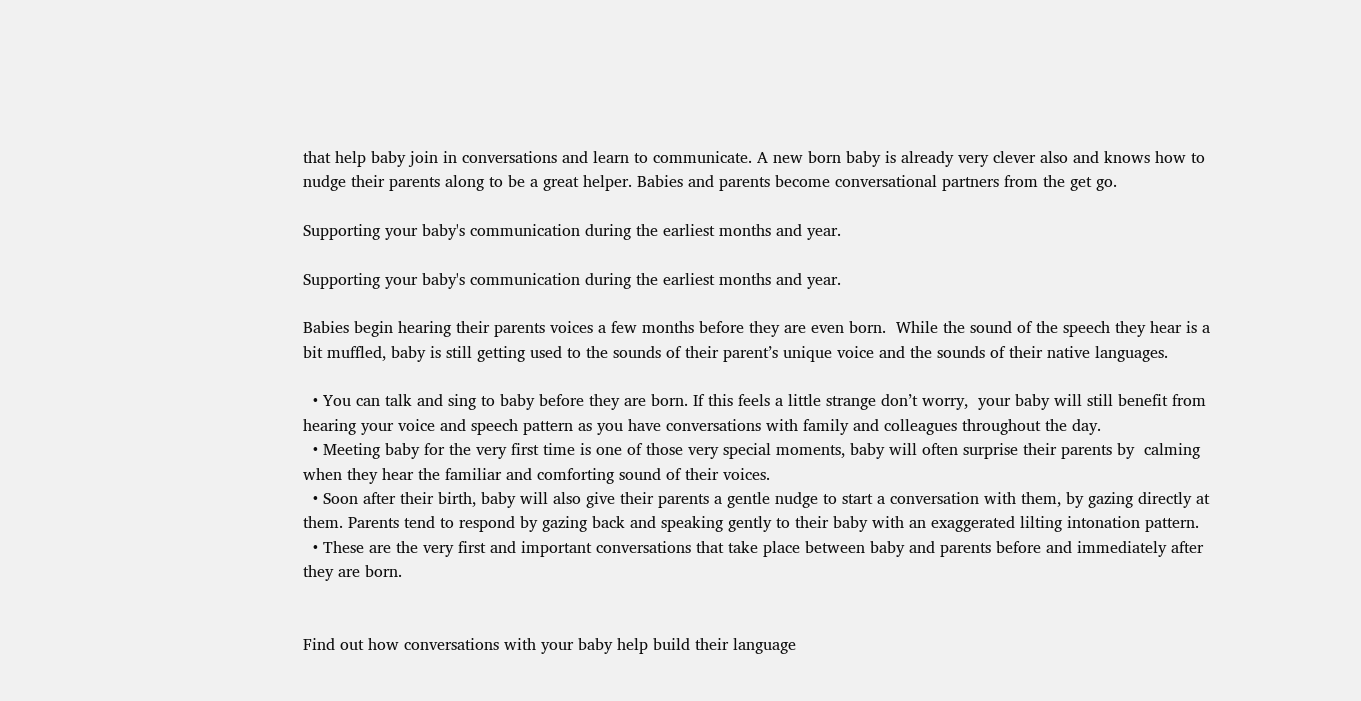that help baby join in conversations and learn to communicate. A new born baby is already very clever also and knows how to nudge their parents along to be a great helper. Babies and parents become conversational partners from the get go.

Supporting your baby's communication during the earliest months and year.

Supporting your baby's communication during the earliest months and year.

Babies begin hearing their parents voices a few months before they are even born.  While the sound of the speech they hear is a bit muffled, baby is still getting used to the sounds of their parent’s unique voice and the sounds of their native languages.

  • You can talk and sing to baby before they are born. If this feels a little strange don’t worry,  your baby will still benefit from hearing your voice and speech pattern as you have conversations with family and colleagues throughout the day.
  • Meeting baby for the very first time is one of those very special moments, baby will often surprise their parents by  calming when they hear the familiar and comforting sound of their voices.
  • Soon after their birth, baby will also give their parents a gentle nudge to start a conversation with them, by gazing directly at them. Parents tend to respond by gazing back and speaking gently to their baby with an exaggerated lilting intonation pattern.
  • These are the very first and important conversations that take place between baby and parents before and immediately after they are born.


Find out how conversations with your baby help build their language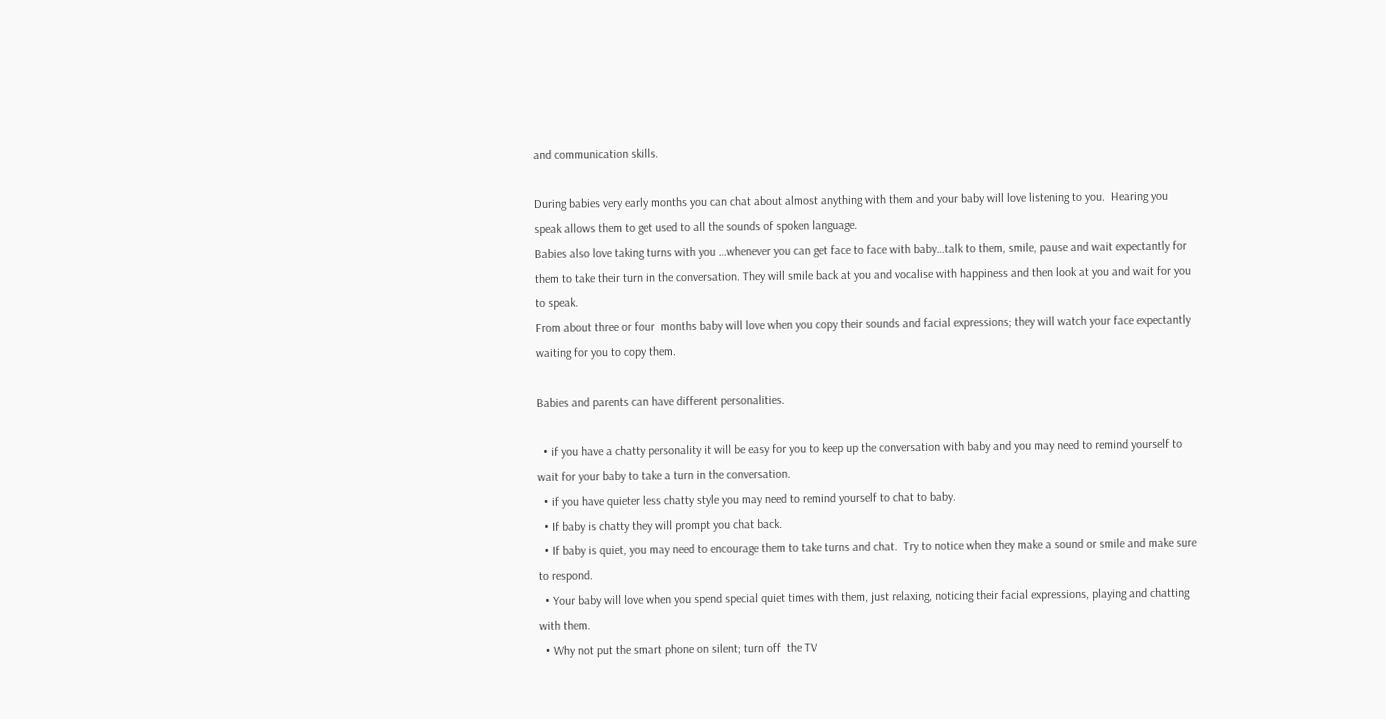and communication skills.

During babies very early months you can chat about almost anything with them and your baby will love listening to you.  Hearing you speak allows them to get used to all the sounds of spoken language.
Babies also love taking turns with you …whenever you can get face to face with baby…talk to them, smile, pause and wait expectantly for them to take their turn in the conversation. They will smile back at you and vocalise with happiness and then look at you and wait for you to speak.
From about three or four  months baby will love when you copy their sounds and facial expressions; they will watch your face expectantly waiting for you to copy them.

Babies and parents can have different personalities.

  • if you have a chatty personality it will be easy for you to keep up the conversation with baby and you may need to remind yourself to wait for your baby to take a turn in the conversation.
  • if you have quieter less chatty style you may need to remind yourself to chat to baby.
  • If baby is chatty they will prompt you chat back.
  • If baby is quiet, you may need to encourage them to take turns and chat.  Try to notice when they make a sound or smile and make sure to respond.
  • Your baby will love when you spend special quiet times with them, just relaxing, noticing their facial expressions, playing and chatting with them.
  • Why not put the smart phone on silent; turn off  the TV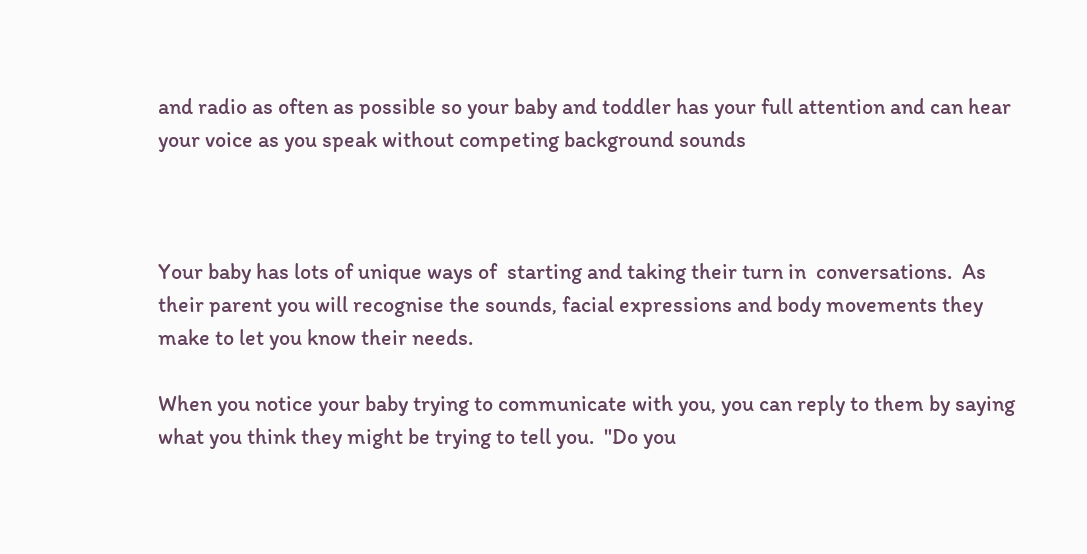and radio as often as possible so your baby and toddler has your full attention and can hear your voice as you speak without competing background sounds



Your baby has lots of unique ways of  starting and taking their turn in  conversations.  As their parent you will recognise the sounds, facial expressions and body movements they make to let you know their needs.

When you notice your baby trying to communicate with you, you can reply to them by saying what you think they might be trying to tell you.  "Do you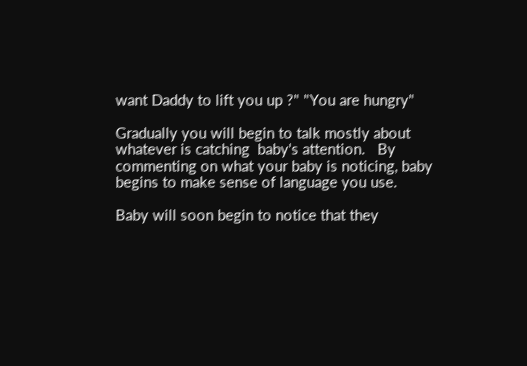want Daddy to lift you up ?" "You are hungry"

Gradually you will begin to talk mostly about whatever is catching  baby's attention.   By commenting on what your baby is noticing, baby begins to make sense of language you use.

Baby will soon begin to notice that they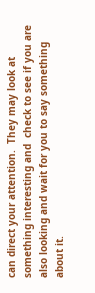can direct your attention.  They may look at something interesting and  check to see if you are also looking and wait for you to say something about it.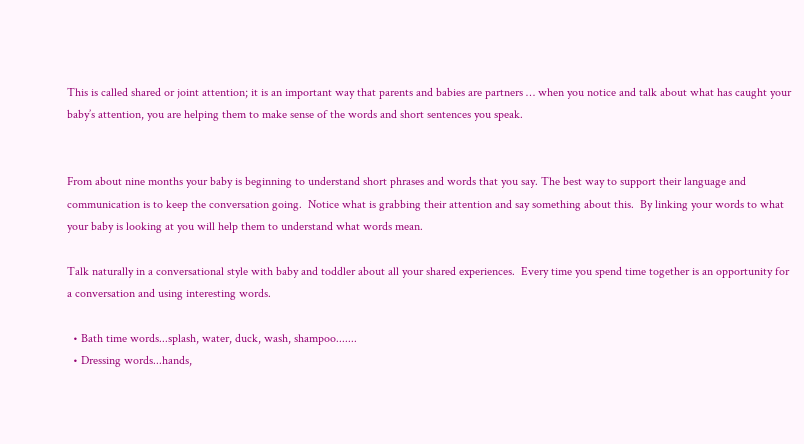This is called shared or joint attention; it is an important way that parents and babies are partners … when you notice and talk about what has caught your baby’s attention, you are helping them to make sense of the words and short sentences you speak.


From about nine months your baby is beginning to understand short phrases and words that you say. The best way to support their language and communication is to keep the conversation going.  Notice what is grabbing their attention and say something about this.  By linking your words to what your baby is looking at you will help them to understand what words mean.

Talk naturally in a conversational style with baby and toddler about all your shared experiences.  Every time you spend time together is an opportunity for a conversation and using interesting words.

  • Bath time words...splash, water, duck, wash, shampoo.......
  • Dressing words...hands,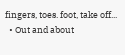fingers, toes. foot, take off...
  • Out and about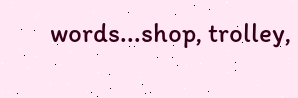words...shop, trolley,